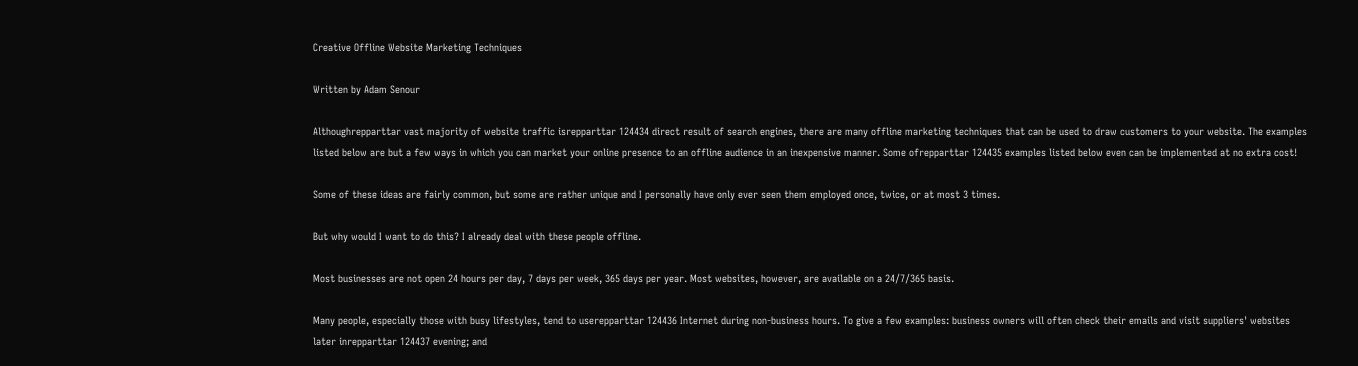Creative Offline Website Marketing Techniques

Written by Adam Senour

Althoughrepparttar vast majority of website traffic isrepparttar 124434 direct result of search engines, there are many offline marketing techniques that can be used to draw customers to your website. The examples listed below are but a few ways in which you can market your online presence to an offline audience in an inexpensive manner. Some ofrepparttar 124435 examples listed below even can be implemented at no extra cost!

Some of these ideas are fairly common, but some are rather unique and I personally have only ever seen them employed once, twice, or at most 3 times.

But why would I want to do this? I already deal with these people offline.

Most businesses are not open 24 hours per day, 7 days per week, 365 days per year. Most websites, however, are available on a 24/7/365 basis.

Many people, especially those with busy lifestyles, tend to userepparttar 124436 Internet during non-business hours. To give a few examples: business owners will often check their emails and visit suppliers' websites later inrepparttar 124437 evening; and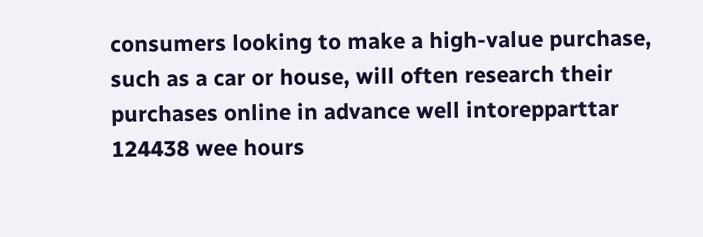consumers looking to make a high-value purchase, such as a car or house, will often research their purchases online in advance well intorepparttar 124438 wee hours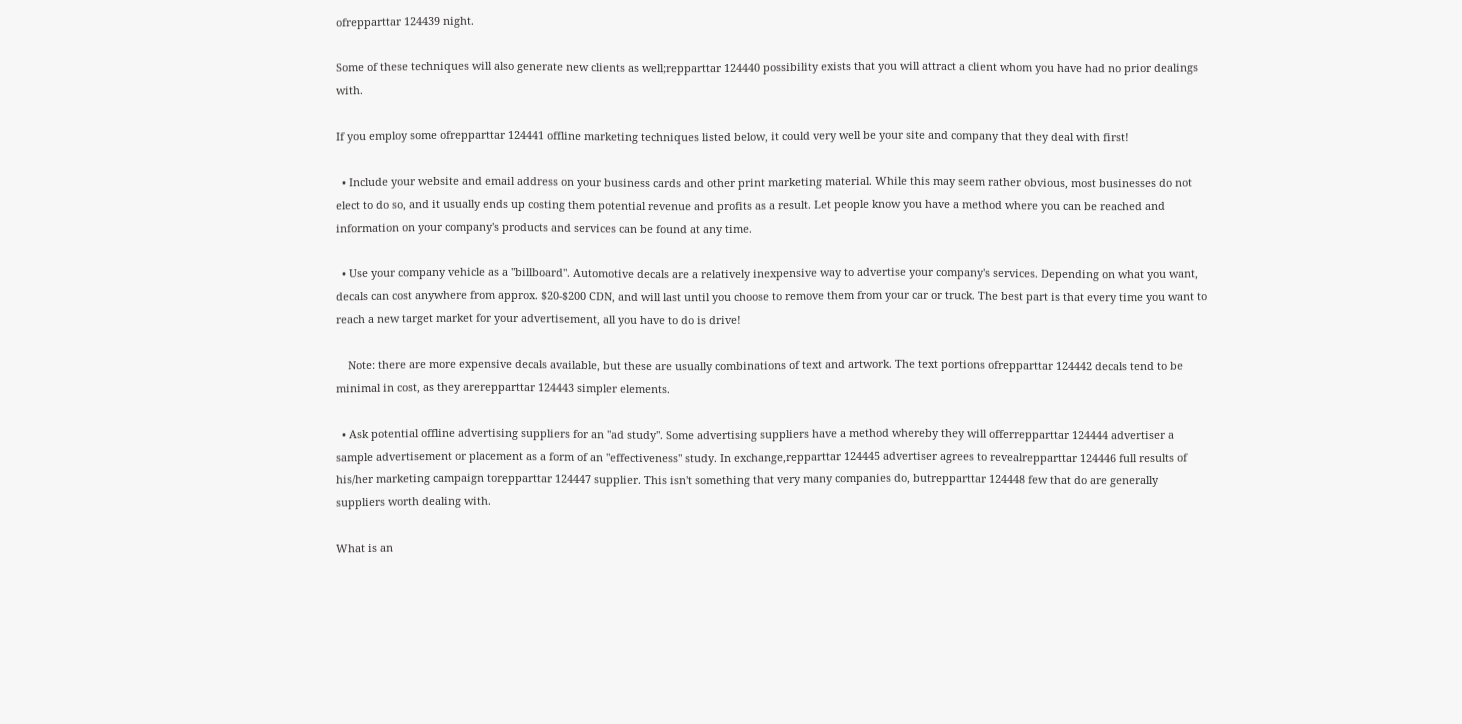ofrepparttar 124439 night.

Some of these techniques will also generate new clients as well;repparttar 124440 possibility exists that you will attract a client whom you have had no prior dealings with.

If you employ some ofrepparttar 124441 offline marketing techniques listed below, it could very well be your site and company that they deal with first!

  • Include your website and email address on your business cards and other print marketing material. While this may seem rather obvious, most businesses do not elect to do so, and it usually ends up costing them potential revenue and profits as a result. Let people know you have a method where you can be reached and information on your company's products and services can be found at any time.

  • Use your company vehicle as a "billboard". Automotive decals are a relatively inexpensive way to advertise your company's services. Depending on what you want, decals can cost anywhere from approx. $20-$200 CDN, and will last until you choose to remove them from your car or truck. The best part is that every time you want to reach a new target market for your advertisement, all you have to do is drive!

    Note: there are more expensive decals available, but these are usually combinations of text and artwork. The text portions ofrepparttar 124442 decals tend to be minimal in cost, as they arerepparttar 124443 simpler elements.

  • Ask potential offline advertising suppliers for an "ad study". Some advertising suppliers have a method whereby they will offerrepparttar 124444 advertiser a sample advertisement or placement as a form of an "effectiveness" study. In exchange,repparttar 124445 advertiser agrees to revealrepparttar 124446 full results of his/her marketing campaign torepparttar 124447 supplier. This isn't something that very many companies do, butrepparttar 124448 few that do are generally suppliers worth dealing with.

What is an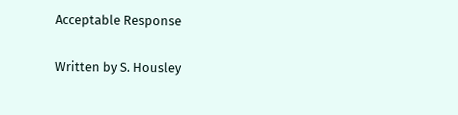Acceptable Response

Written by S. Housley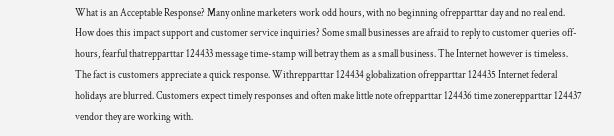What is an Acceptable Response? Many online marketers work odd hours, with no beginning ofrepparttar day and no real end. How does this impact support and customer service inquiries? Some small businesses are afraid to reply to customer queries off-hours, fearful thatrepparttar 124433 message time-stamp will betray them as a small business. The Internet however is timeless. The fact is customers appreciate a quick response. Withrepparttar 124434 globalization ofrepparttar 124435 Internet federal holidays are blurred. Customers expect timely responses and often make little note ofrepparttar 124436 time zonerepparttar 124437 vendor they are working with.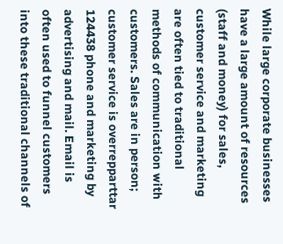While large corporate businesses have a large amount of resources (staff and money) for sales, customer service and marketing are often tied to traditional methods of communication with customers. Sales are in person; customer service is overrepparttar 124438 phone and marketing by advertising and mail. Email is often used to funnel customers into these traditional channels of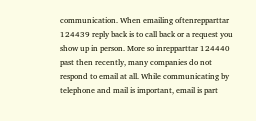communication. When emailing oftenrepparttar 124439 reply back is to call back or a request you show up in person. More so inrepparttar 124440 past then recently, many companies do not respond to email at all. While communicating by telephone and mail is important, email is part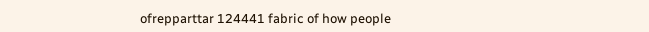ofrepparttar 124441 fabric of how people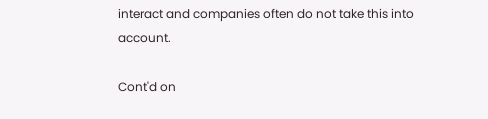interact and companies often do not take this into account.

Cont'd on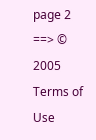page 2 ==> © 2005
Terms of Use